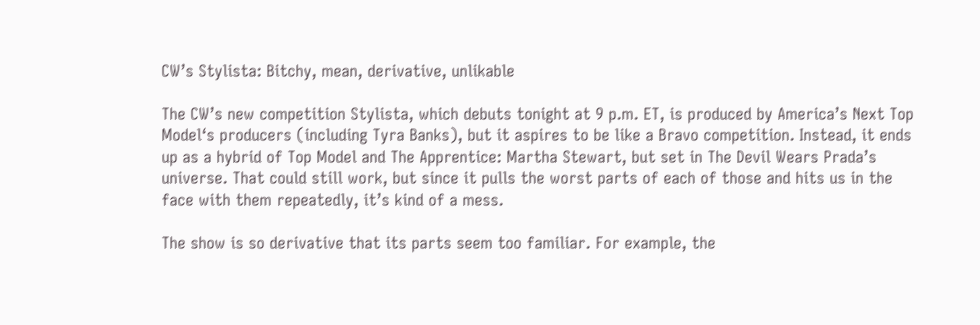CW’s Stylista: Bitchy, mean, derivative, unlikable

The CW’s new competition Stylista, which debuts tonight at 9 p.m. ET, is produced by America’s Next Top Model‘s producers (including Tyra Banks), but it aspires to be like a Bravo competition. Instead, it ends up as a hybrid of Top Model and The Apprentice: Martha Stewart, but set in The Devil Wears Prada’s universe. That could still work, but since it pulls the worst parts of each of those and hits us in the face with them repeatedly, it’s kind of a mess.

The show is so derivative that its parts seem too familiar. For example, the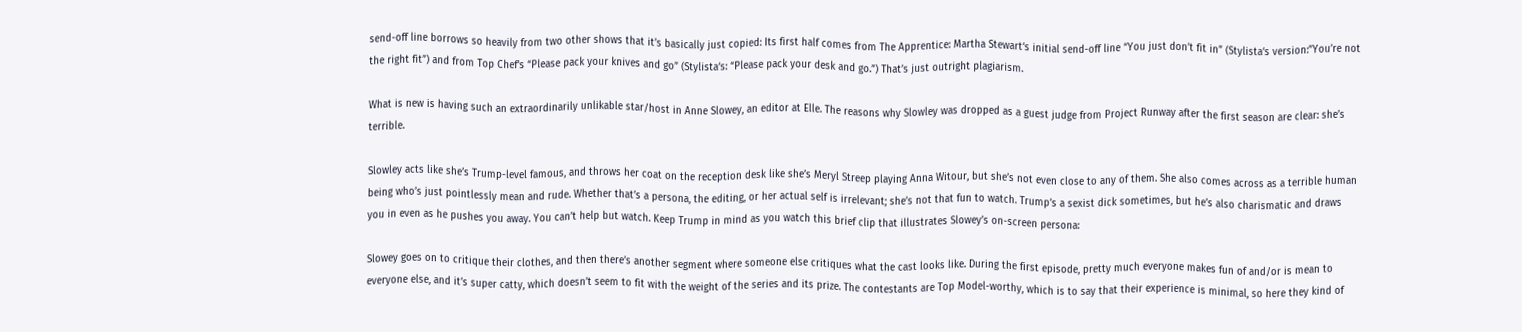send-off line borrows so heavily from two other shows that it’s basically just copied: Its first half comes from The Apprentice: Martha Stewart‘s initial send-off line “You just don’t fit in” (Stylista‘s version:”You’re not the right fit”) and from Top Chef‘s “Please pack your knives and go” (Stylista‘s: “Please pack your desk and go.”) That’s just outright plagiarism.

What is new is having such an extraordinarily unlikable star/host in Anne Slowey, an editor at Elle. The reasons why Slowley was dropped as a guest judge from Project Runway after the first season are clear: she’s terrible.

Slowley acts like she’s Trump-level famous, and throws her coat on the reception desk like she’s Meryl Streep playing Anna Witour, but she’s not even close to any of them. She also comes across as a terrible human being who’s just pointlessly mean and rude. Whether that’s a persona, the editing, or her actual self is irrelevant; she’s not that fun to watch. Trump’s a sexist dick sometimes, but he’s also charismatic and draws you in even as he pushes you away. You can’t help but watch. Keep Trump in mind as you watch this brief clip that illustrates Slowey’s on-screen persona:

Slowey goes on to critique their clothes, and then there’s another segment where someone else critiques what the cast looks like. During the first episode, pretty much everyone makes fun of and/or is mean to everyone else, and it’s super catty, which doesn’t seem to fit with the weight of the series and its prize. The contestants are Top Model-worthy, which is to say that their experience is minimal, so here they kind of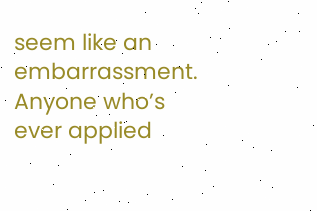seem like an embarrassment. Anyone who’s ever applied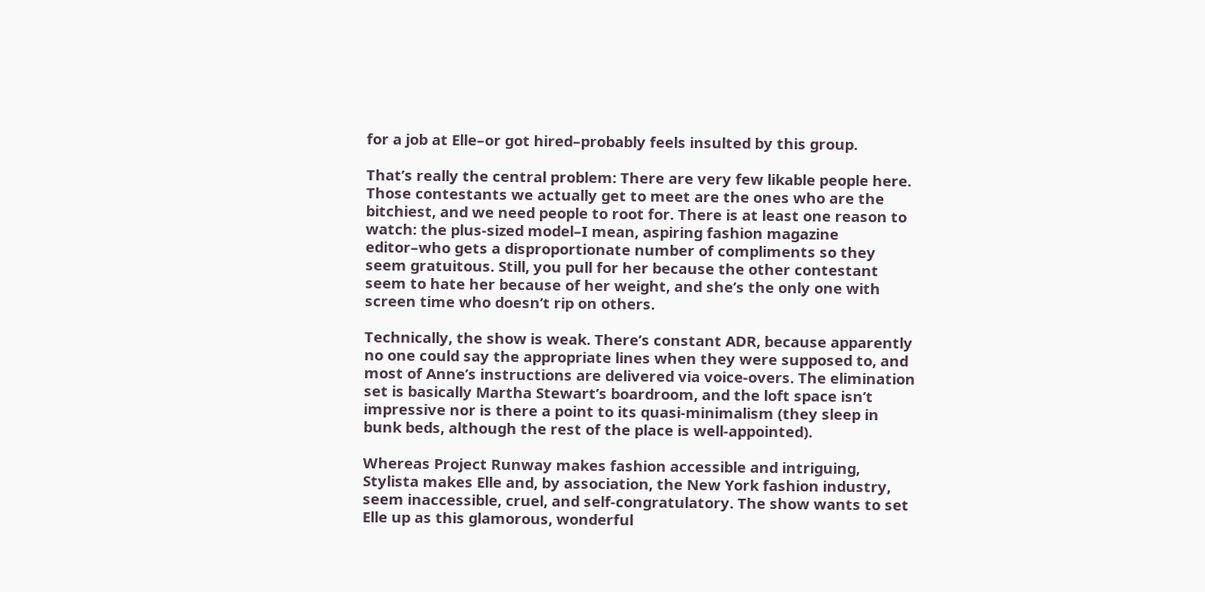for a job at Elle–or got hired–probably feels insulted by this group.

That’s really the central problem: There are very few likable people here. Those contestants we actually get to meet are the ones who are the bitchiest, and we need people to root for. There is at least one reason to watch: the plus-sized model–I mean, aspiring fashion magazine editor–who gets a disproportionate number of compliments so they seem gratuitous. Still, you pull for her because the other contestant seem to hate her because of her weight, and she’s the only one with screen time who doesn’t rip on others.

Technically, the show is weak. There’s constant ADR, because apparently no one could say the appropriate lines when they were supposed to, and most of Anne’s instructions are delivered via voice-overs. The elimination set is basically Martha Stewart’s boardroom, and the loft space isn’t impressive nor is there a point to its quasi-minimalism (they sleep in bunk beds, although the rest of the place is well-appointed).

Whereas Project Runway makes fashion accessible and intriguing, Stylista makes Elle and, by association, the New York fashion industry, seem inaccessible, cruel, and self-congratulatory. The show wants to set Elle up as this glamorous, wonderful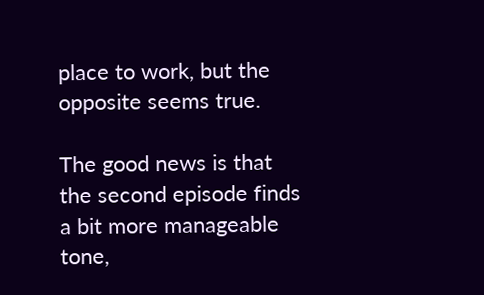place to work, but the opposite seems true.

The good news is that the second episode finds a bit more manageable tone,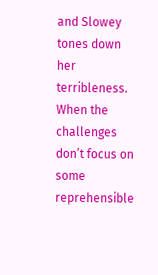and Slowey tones down her terribleness. When the challenges don’t focus on some reprehensible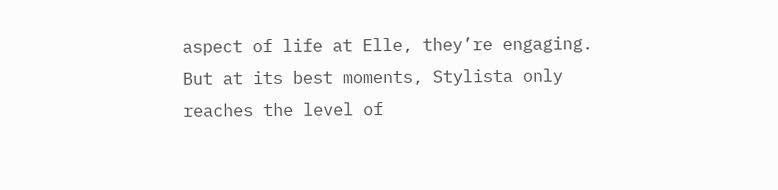aspect of life at Elle, they’re engaging. But at its best moments, Stylista only reaches the level of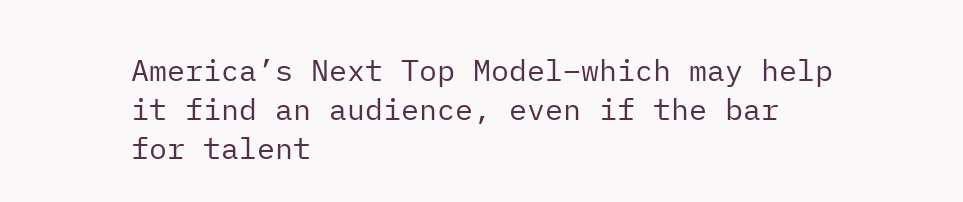America’s Next Top Model–which may help it find an audience, even if the bar for talent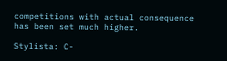competitions with actual consequence has been set much higher.

Stylista: C-